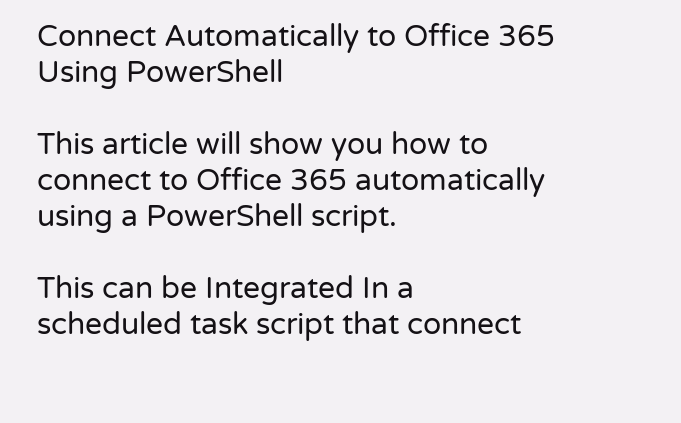Connect Automatically to Office 365 Using PowerShell

This article will show you how to connect to Office 365 automatically using a PowerShell script.

This can be Integrated In a scheduled task script that connect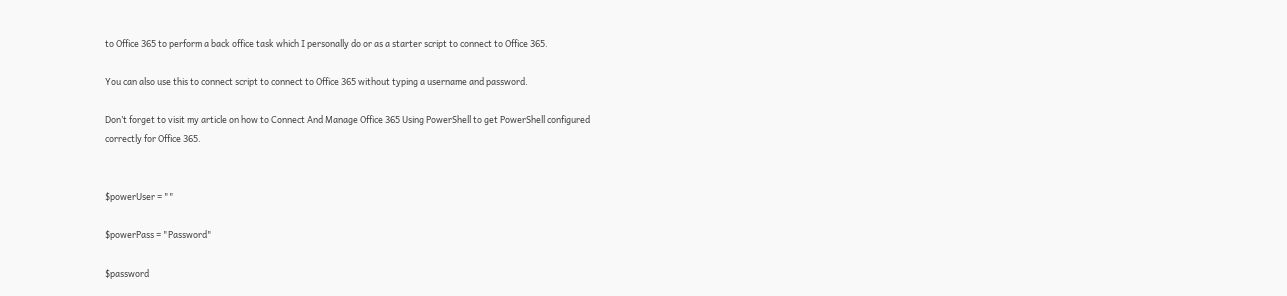to Office 365 to perform a back office task which I personally do or as a starter script to connect to Office 365.

You can also use this to connect script to connect to Office 365 without typing a username and password.

Don’t forget to visit my article on how to Connect And Manage Office 365 Using PowerShell to get PowerShell configured correctly for Office 365.


$powerUser = ""

$powerPass = "Password"

$password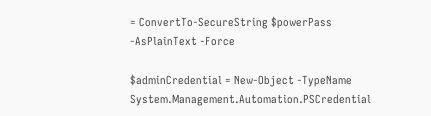= ConvertTo-SecureString $powerPass -AsPlainText -Force

$adminCredential = New-Object -TypeName System.Management.Automation.PSCredential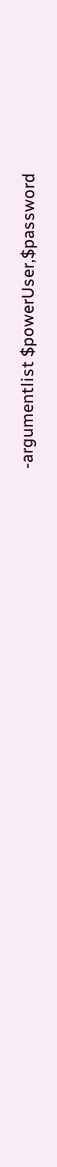-argumentlist $powerUser,$password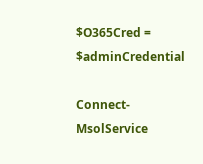$O365Cred = $adminCredential

Connect-MsolService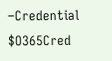–Credential $O365Cred